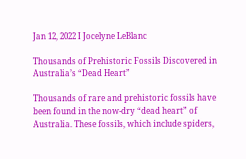Jan 12, 2022 I Jocelyne LeBlanc

Thousands of Prehistoric Fossils Discovered in Australia’s “Dead Heart”

Thousands of rare and prehistoric fossils have been found in the now-dry “dead heart” of Australia. These fossils, which include spiders,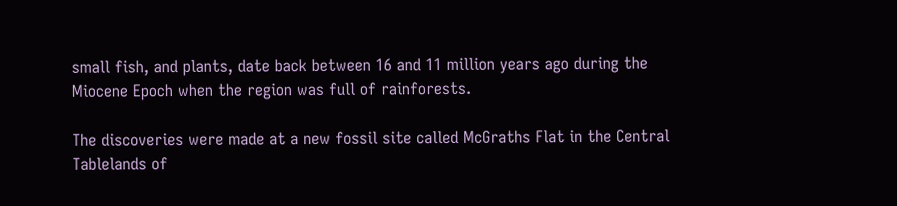small fish, and plants, date back between 16 and 11 million years ago during the Miocene Epoch when the region was full of rainforests.

The discoveries were made at a new fossil site called McGraths Flat in the Central Tablelands of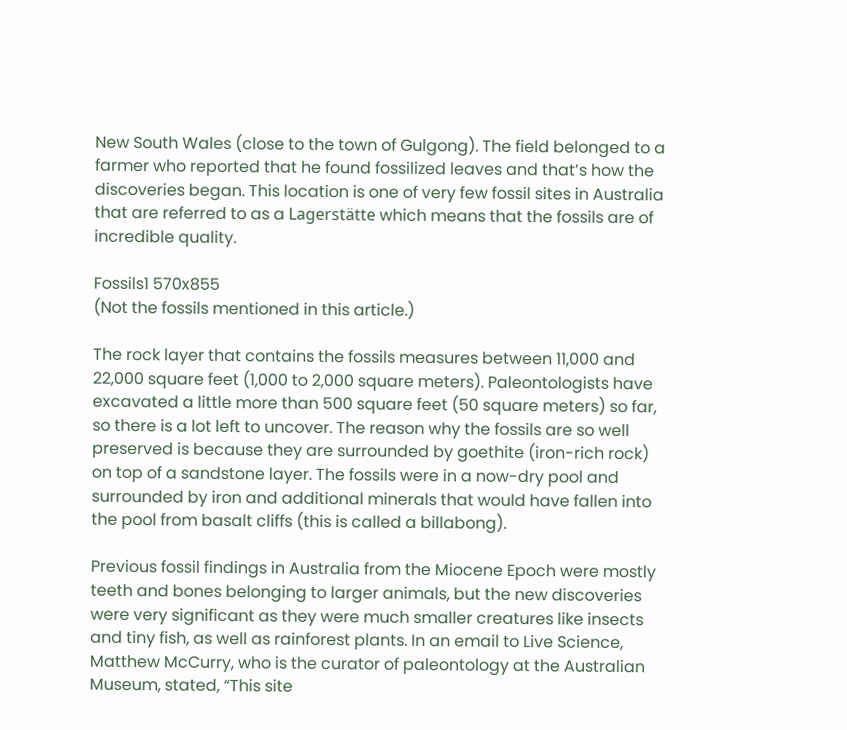New South Wales (close to the town of Gulgong). The field belonged to a farmer who reported that he found fossilized leaves and that’s how the discoveries began. This location is one of very few fossil sites in Australia that are referred to as a Lagerstätte which means that the fossils are of incredible quality.

Fossils1 570x855
(Not the fossils mentioned in this article.)

The rock layer that contains the fossils measures between 11,000 and 22,000 square feet (1,000 to 2,000 square meters). Paleontologists have excavated a little more than 500 square feet (50 square meters) so far, so there is a lot left to uncover. The reason why the fossils are so well preserved is because they are surrounded by goethite (iron-rich rock) on top of a sandstone layer. The fossils were in a now-dry pool and surrounded by iron and additional minerals that would have fallen into the pool from basalt cliffs (this is called a billabong).

Previous fossil findings in Australia from the Miocene Epoch were mostly teeth and bones belonging to larger animals, but the new discoveries were very significant as they were much smaller creatures like insects and tiny fish, as well as rainforest plants. In an email to Live Science, Matthew McCurry, who is the curator of paleontology at the Australian Museum, stated, “This site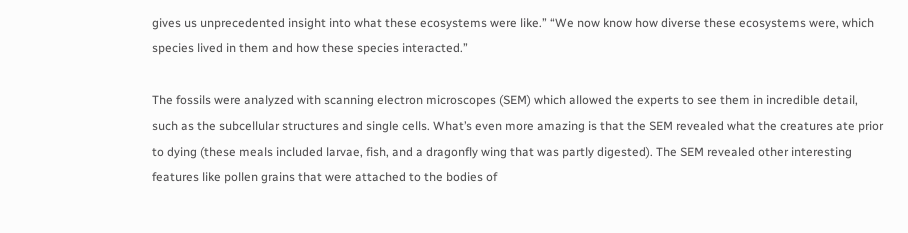gives us unprecedented insight into what these ecosystems were like.” “We now know how diverse these ecosystems were, which species lived in them and how these species interacted.”

The fossils were analyzed with scanning electron microscopes (SEM) which allowed the experts to see them in incredible detail, such as the subcellular structures and single cells. What’s even more amazing is that the SEM revealed what the creatures ate prior to dying (these meals included larvae, fish, and a dragonfly wing that was partly digested). The SEM revealed other interesting features like pollen grains that were attached to the bodies of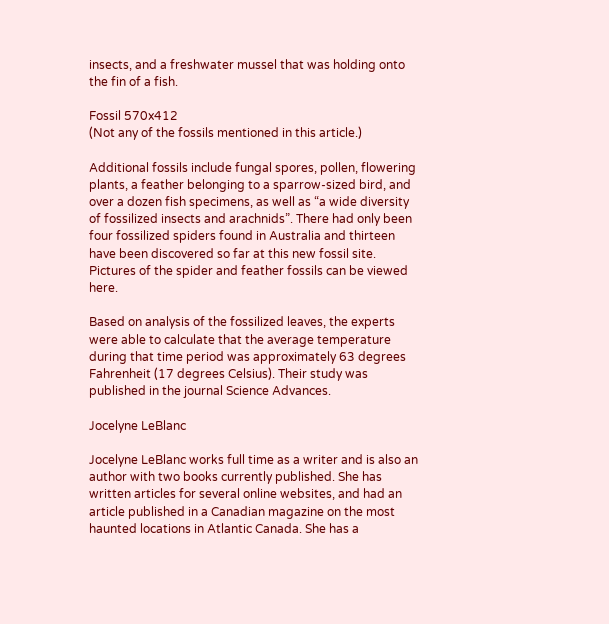insects, and a freshwater mussel that was holding onto the fin of a fish.

Fossil 570x412
(Not any of the fossils mentioned in this article.)

Additional fossils include fungal spores, pollen, flowering plants, a feather belonging to a sparrow-sized bird, and over a dozen fish specimens, as well as “a wide diversity of fossilized insects and arachnids”. There had only been four fossilized spiders found in Australia and thirteen have been discovered so far at this new fossil site. Pictures of the spider and feather fossils can be viewed here.

Based on analysis of the fossilized leaves, the experts were able to calculate that the average temperature during that time period was approximately 63 degrees Fahrenheit (17 degrees Celsius). Their study was published in the journal Science Advances.

Jocelyne LeBlanc

Jocelyne LeBlanc works full time as a writer and is also an author with two books currently published. She has written articles for several online websites, and had an article published in a Canadian magazine on the most haunted locations in Atlantic Canada. She has a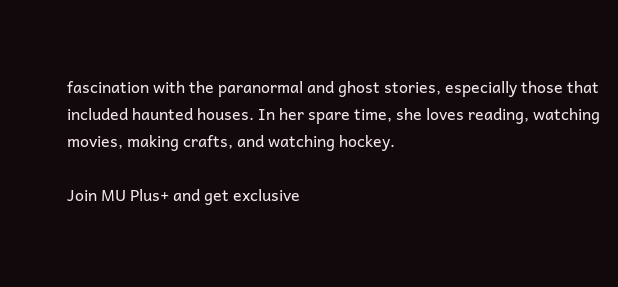fascination with the paranormal and ghost stories, especially those that included haunted houses. In her spare time, she loves reading, watching movies, making crafts, and watching hockey.

Join MU Plus+ and get exclusive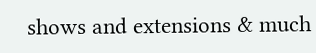shows and extensions & much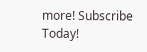more! Subscribe Today!